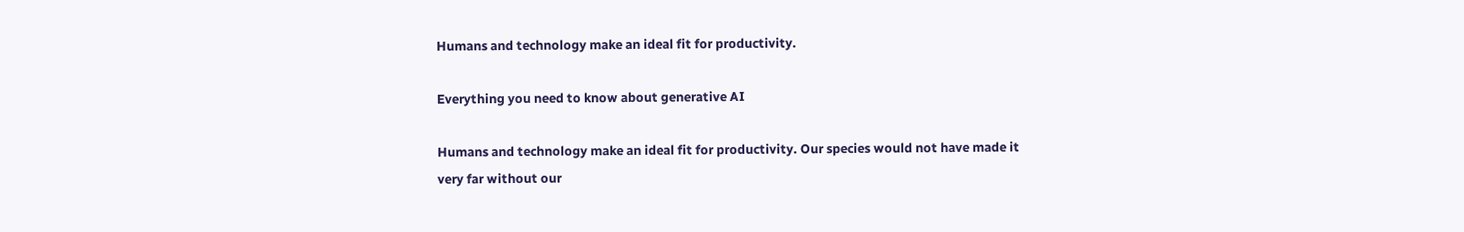Humans and technology make an ideal fit for productivity.

Everything you need to know about generative AI

Humans and technology make an ideal fit for productivity. Our species would not have made it very far without our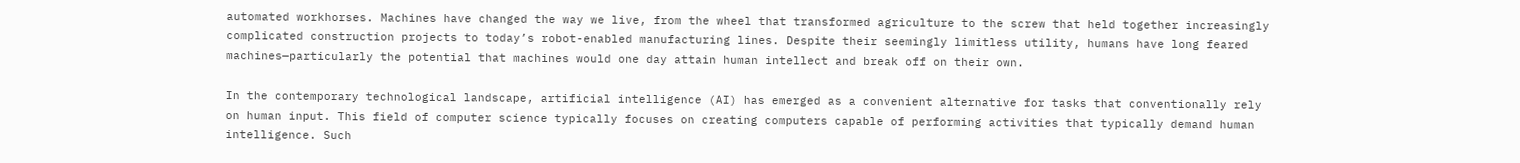automated workhorses. Machines have changed the way we live, from the wheel that transformed agriculture to the screw that held together increasingly complicated construction projects to today’s robot-enabled manufacturing lines. Despite their seemingly limitless utility, humans have long feared machines—particularly the potential that machines would one day attain human intellect and break off on their own.

In the contemporary technological landscape, artificial intelligence (AI) has emerged as a convenient alternative for tasks that conventionally rely on human input. This field of computer science typically focuses on creating computers capable of performing activities that typically demand human intelligence. Such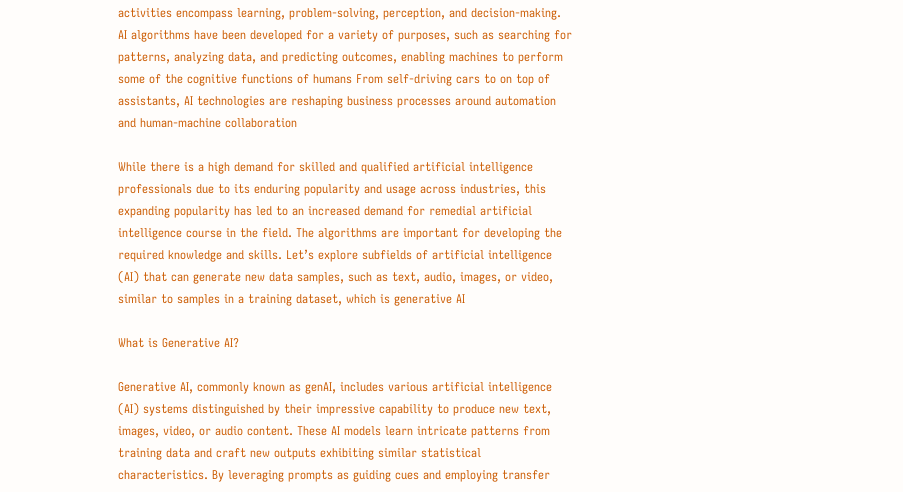activities encompass learning, problem-solving, perception, and decision-making. AI algorithms have been developed for a variety of purposes, such as searching for patterns, analyzing data, and predicting outcomes, enabling machines to perform some of the cognitive functions of humans From self-driving cars to on top of assistants, AI technologies are reshaping business processes around automation and human-machine collaboration

While there is a high demand for skilled and qualified artificial intelligence professionals due to its enduring popularity and usage across industries, this expanding popularity has led to an increased demand for remedial artificial intelligence course in the field. The algorithms are important for developing the required knowledge and skills. Let’s explore subfields of artificial intelligence (AI) that can generate new data samples, such as text, audio, images, or video, similar to samples in a training dataset, which is generative AI

What is Generative AI?

Generative AI, commonly known as genAI, includes various artificial intelligence (AI) systems distinguished by their impressive capability to produce new text, images, video, or audio content. These AI models learn intricate patterns from training data and craft new outputs exhibiting similar statistical characteristics. By leveraging prompts as guiding cues and employing transfer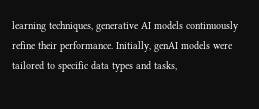learning techniques, generative AI models continuously refine their performance. Initially, genAI models were tailored to specific data types and tasks,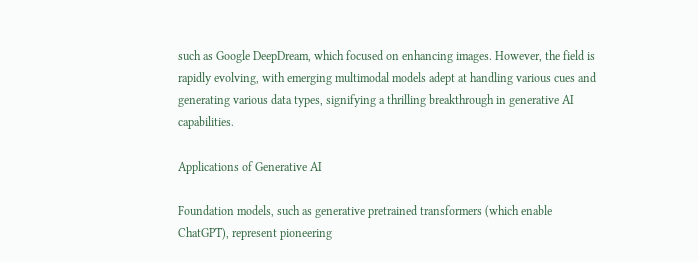such as Google DeepDream, which focused on enhancing images. However, the field is rapidly evolving, with emerging multimodal models adept at handling various cues and generating various data types, signifying a thrilling breakthrough in generative AI capabilities.

Applications of Generative AI

Foundation models, such as generative pretrained transformers (which enable ChatGPT), represent pioneering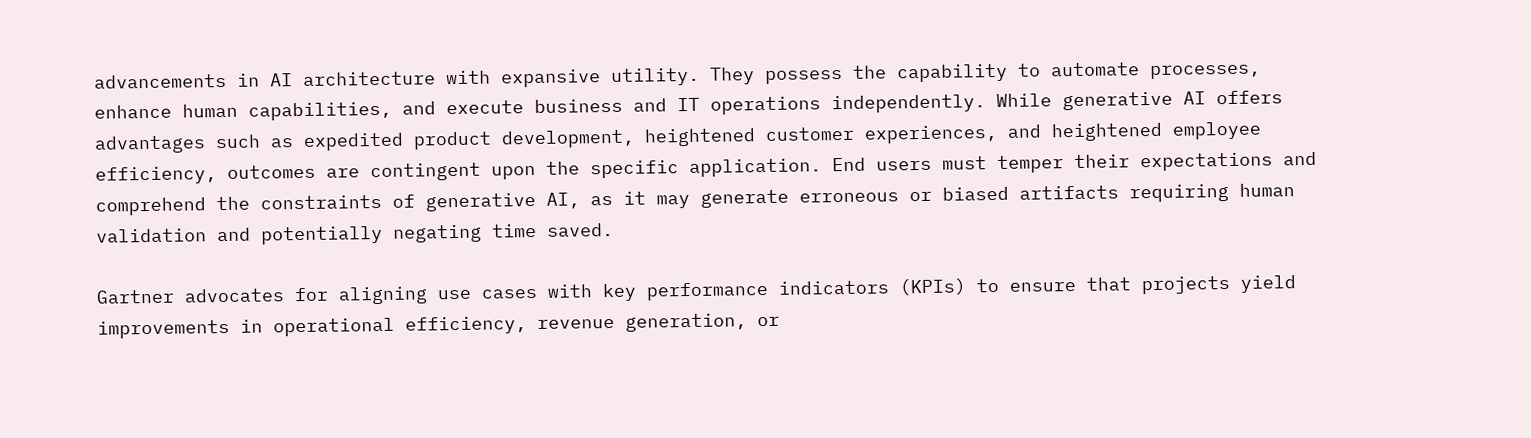advancements in AI architecture with expansive utility. They possess the capability to automate processes, enhance human capabilities, and execute business and IT operations independently. While generative AI offers advantages such as expedited product development, heightened customer experiences, and heightened employee efficiency, outcomes are contingent upon the specific application. End users must temper their expectations and comprehend the constraints of generative AI, as it may generate erroneous or biased artifacts requiring human validation and potentially negating time saved.

Gartner advocates for aligning use cases with key performance indicators (KPIs) to ensure that projects yield improvements in operational efficiency, revenue generation, or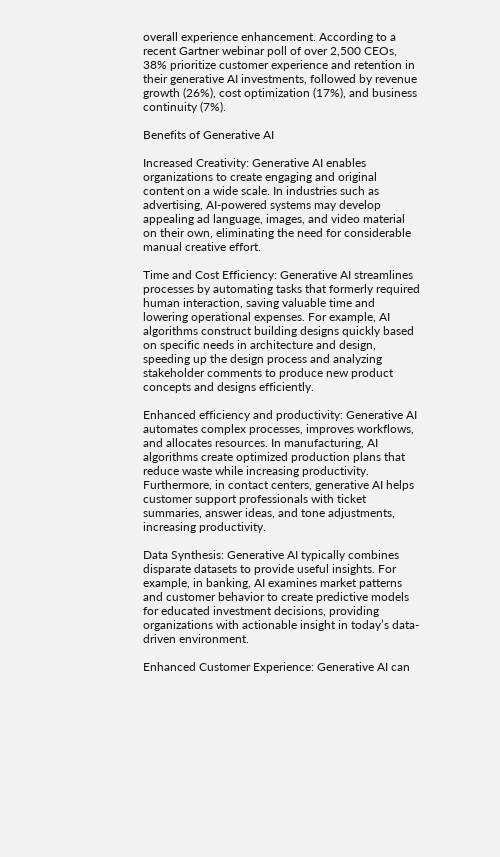overall experience enhancement. According to a recent Gartner webinar poll of over 2,500 CEOs, 38% prioritize customer experience and retention in their generative AI investments, followed by revenue growth (26%), cost optimization (17%), and business continuity (7%).

Benefits of Generative AI

Increased Creativity: Generative AI enables organizations to create engaging and original content on a wide scale. In industries such as advertising, AI-powered systems may develop appealing ad language, images, and video material on their own, eliminating the need for considerable manual creative effort.

Time and Cost Efficiency: Generative AI streamlines processes by automating tasks that formerly required human interaction, saving valuable time and lowering operational expenses. For example, AI algorithms construct building designs quickly based on specific needs in architecture and design, speeding up the design process and analyzing stakeholder comments to produce new product concepts and designs efficiently.

Enhanced efficiency and productivity: Generative AI automates complex processes, improves workflows, and allocates resources. In manufacturing, AI algorithms create optimized production plans that reduce waste while increasing productivity. Furthermore, in contact centers, generative AI helps customer support professionals with ticket summaries, answer ideas, and tone adjustments, increasing productivity.

Data Synthesis: Generative AI typically combines disparate datasets to provide useful insights. For example, in banking, AI examines market patterns and customer behavior to create predictive models for educated investment decisions, providing organizations with actionable insight in today’s data-driven environment.

Enhanced Customer Experience: Generative AI can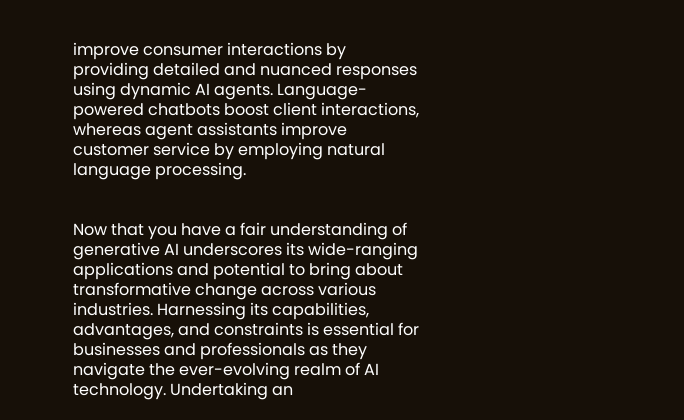improve consumer interactions by providing detailed and nuanced responses using dynamic AI agents. Language-powered chatbots boost client interactions, whereas agent assistants improve customer service by employing natural language processing.


Now that you have a fair understanding of generative AI underscores its wide-ranging applications and potential to bring about transformative change across various industries. Harnessing its capabilities, advantages, and constraints is essential for businesses and professionals as they navigate the ever-evolving realm of AI technology. Undertaking an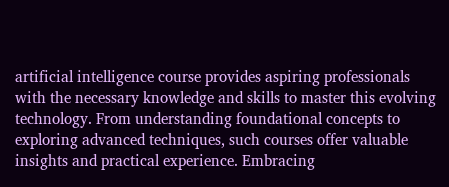artificial intelligence course provides aspiring professionals with the necessary knowledge and skills to master this evolving technology. From understanding foundational concepts to exploring advanced techniques, such courses offer valuable insights and practical experience. Embracing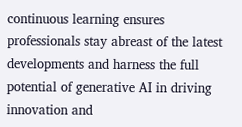continuous learning ensures professionals stay abreast of the latest developments and harness the full potential of generative AI in driving innovation and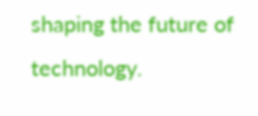shaping the future of technology.